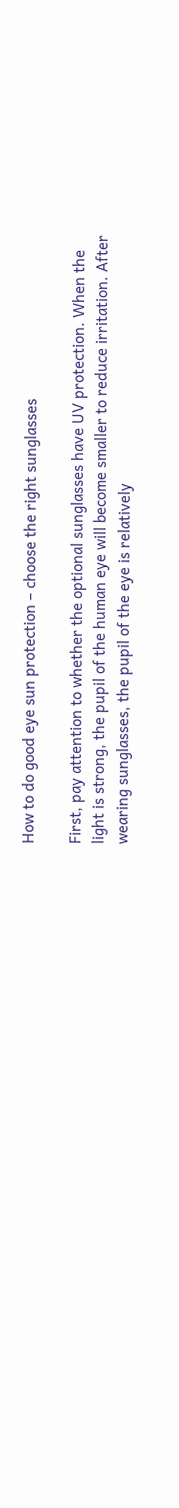How to do good eye sun protection – choose the right sunglasses

First, pay attention to whether the optional sunglasses have UV protection. When the light is strong, the pupil of the human eye will become smaller to reduce irritation. After wearing sunglasses, the pupil of the eye is relatively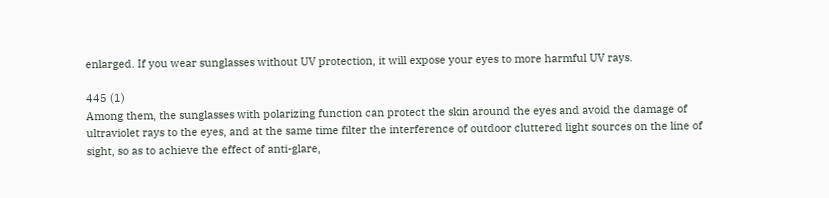enlarged. If you wear sunglasses without UV protection, it will expose your eyes to more harmful UV rays.

445 (1)
Among them, the sunglasses with polarizing function can protect the skin around the eyes and avoid the damage of ultraviolet rays to the eyes, and at the same time filter the interference of outdoor cluttered light sources on the line of sight, so as to achieve the effect of anti-glare,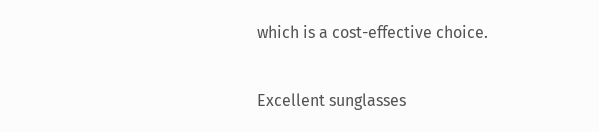which is a cost-effective choice.

Excellent sunglasses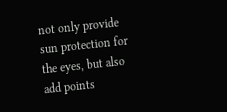not only provide sun protection for the eyes, but also add points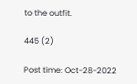to the outfit.

445 (2)

Post time: Oct-28-2022